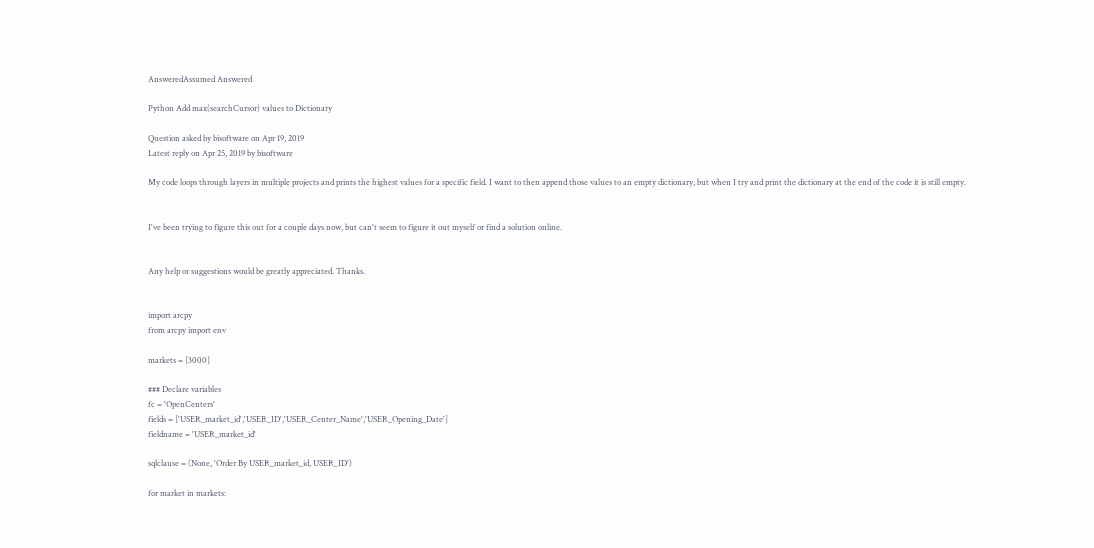AnsweredAssumed Answered

Python Add max(searchCursor) values to Dictionary

Question asked by bisoftware on Apr 19, 2019
Latest reply on Apr 25, 2019 by bisoftware

My code loops through layers in multiple projects and prints the highest values for a specific field. I want to then append those values to an empty dictionary, but when I try and print the dictionary at the end of the code it is still empty.


I've been trying to figure this out for a couple days now, but can't seem to figure it out myself or find a solution online.


Any help or suggestions would be greatly appreciated. Thanks.


import arcpy
from arcpy import env

markets = [3000]

### Declare variables
fc = 'OpenCenters'
fields = ['USER_market_id','USER_ID','USER_Center_Name','USER_Opening_Date']
fieldname = 'USER_market_id'

sqlclause = (None, 'Order By USER_market_id, USER_ID')

for market in markets: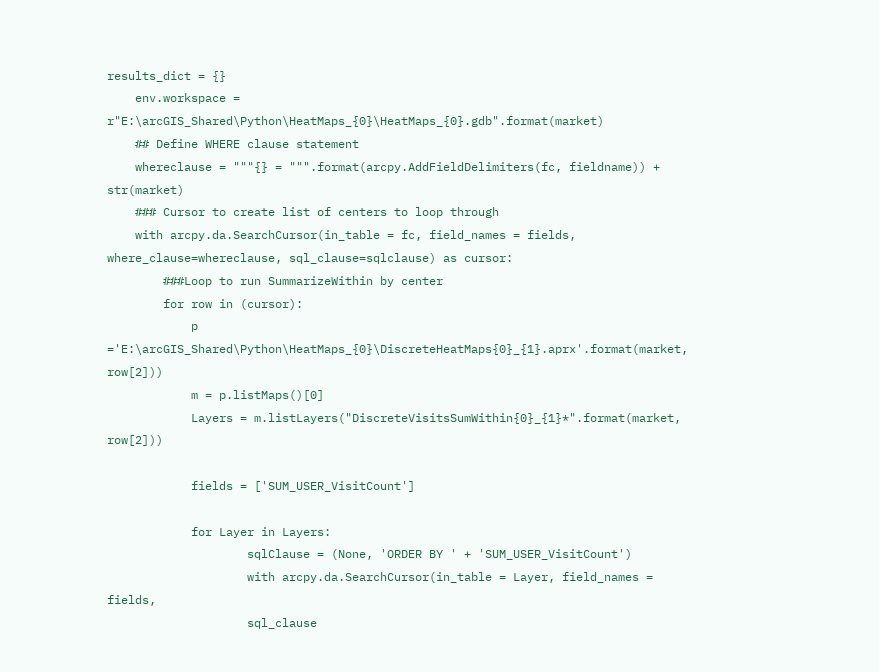results_dict = {}
    env.workspace = r"E:\arcGIS_Shared\Python\HeatMaps_{0}\HeatMaps_{0}.gdb".format(market)
    ## Define WHERE clause statement
    whereclause = """{} = """.format(arcpy.AddFieldDelimiters(fc, fieldname)) + str(market)
    ### Cursor to create list of centers to loop through
    with arcpy.da.SearchCursor(in_table = fc, field_names = fields, where_clause=whereclause, sql_clause=sqlclause) as cursor:
        ###Loop to run SummarizeWithin by center
        for row in (cursor):
            p ='E:\arcGIS_Shared\Python\HeatMaps_{0}\DiscreteHeatMaps{0}_{1}.aprx'.format(market, row[2]))
            m = p.listMaps()[0]
            Layers = m.listLayers("DiscreteVisitsSumWithin{0}_{1}*".format(market, row[2]))

            fields = ['SUM_USER_VisitCount']

            for Layer in Layers:
                    sqlClause = (None, 'ORDER BY ' + 'SUM_USER_VisitCount')
                    with arcpy.da.SearchCursor(in_table = Layer, field_names = fields,
                    sql_clause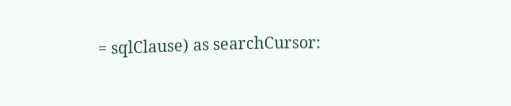= sqlClause) as searchCursor: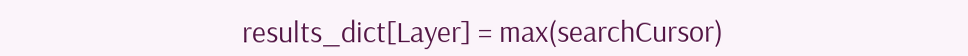results_dict[Layer] = max(searchCursor)